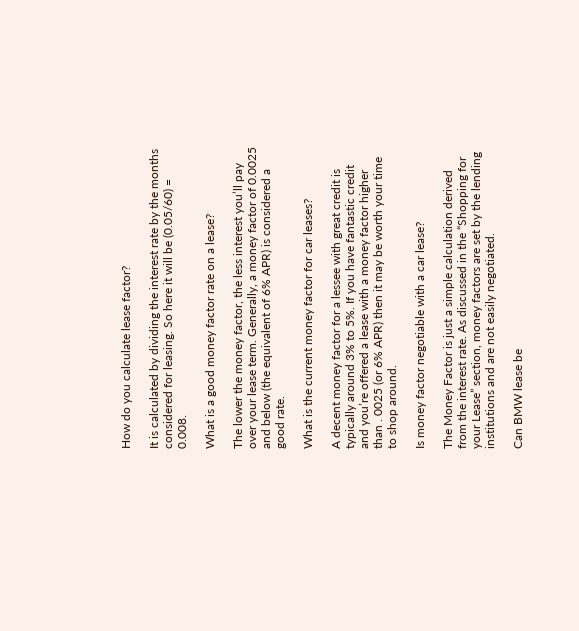How do you calculate lease factor?

It is calculated by dividing the interest rate by the months considered for leasing. So here it will be (0.05/60) = 0.008.

What is a good money factor rate on a lease?

The lower the money factor, the less interest you’ll pay over your lease term. Generally, a money factor of 0.0025 and below (the equivalent of 6% APR) is considered a good rate.

What is the current money factor for car leases?

A decent money factor for a lessee with great credit is typically around 3% to 5%. If you have fantastic credit and you’re offered a lease with a money factor higher than . 0025 (or 6% APR) then it may be worth your time to shop around.

Is money factor negotiable with a car lease?

The Money Factor is just a simple calculation derived from the interest rate. As discussed in the “Shopping for your Lease” section, money factors are set by the lending institutions and are not easily negotiated.

Can BMW lease be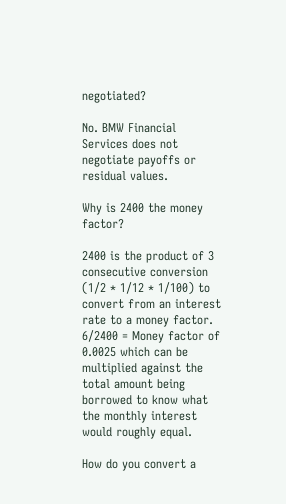negotiated?

No. BMW Financial Services does not negotiate payoffs or residual values.

Why is 2400 the money factor?

2400 is the product of 3 consecutive conversion (1/2 * 1/12 * 1/100) to convert from an interest rate to a money factor. 6/2400 = Money factor of 0.0025 which can be multiplied against the total amount being borrowed to know what the monthly interest would roughly equal.

How do you convert a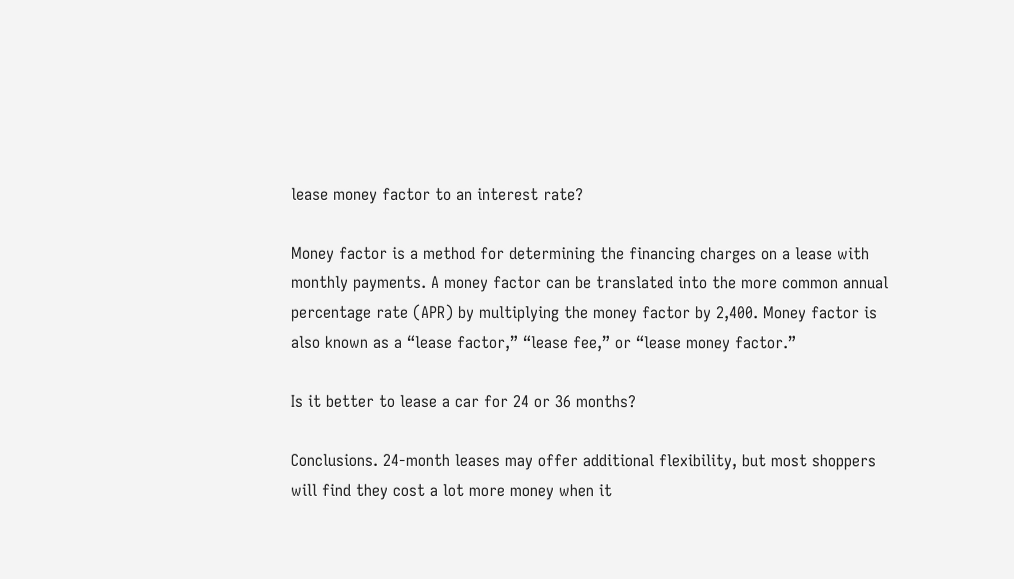lease money factor to an interest rate?

Money factor is a method for determining the financing charges on a lease with monthly payments. A money factor can be translated into the more common annual percentage rate (APR) by multiplying the money factor by 2,400. Money factor is also known as a “lease factor,” “lease fee,” or “lease money factor.”

Is it better to lease a car for 24 or 36 months?

Conclusions. 24-month leases may offer additional flexibility, but most shoppers will find they cost a lot more money when it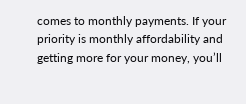comes to monthly payments. If your priority is monthly affordability and getting more for your money, you’ll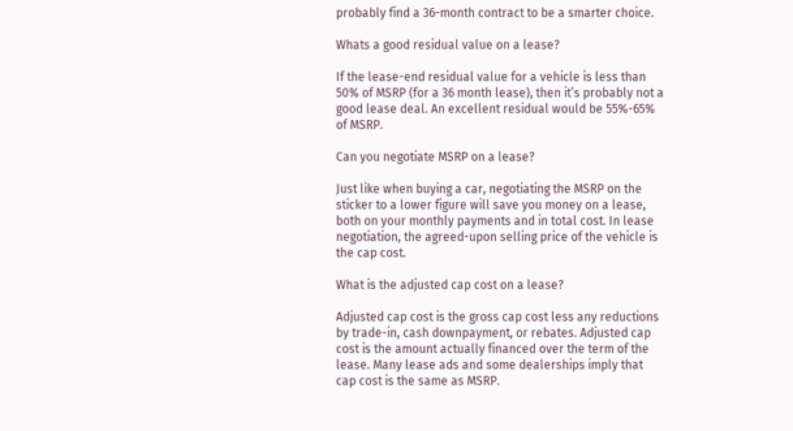probably find a 36-month contract to be a smarter choice.

Whats a good residual value on a lease?

If the lease-end residual value for a vehicle is less than 50% of MSRP (for a 36 month lease), then it’s probably not a good lease deal. An excellent residual would be 55%-65% of MSRP.

Can you negotiate MSRP on a lease?

Just like when buying a car, negotiating the MSRP on the sticker to a lower figure will save you money on a lease, both on your monthly payments and in total cost. In lease negotiation, the agreed-upon selling price of the vehicle is the cap cost.

What is the adjusted cap cost on a lease?

Adjusted cap cost is the gross cap cost less any reductions by trade-in, cash downpayment, or rebates. Adjusted cap cost is the amount actually financed over the term of the lease. Many lease ads and some dealerships imply that cap cost is the same as MSRP.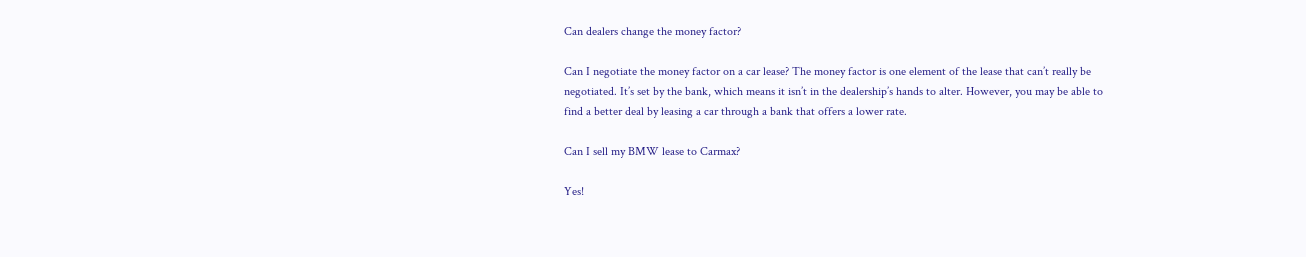Can dealers change the money factor?

Can I negotiate the money factor on a car lease? The money factor is one element of the lease that can’t really be negotiated. It’s set by the bank, which means it isn’t in the dealership’s hands to alter. However, you may be able to find a better deal by leasing a car through a bank that offers a lower rate.

Can I sell my BMW lease to Carmax?

Yes!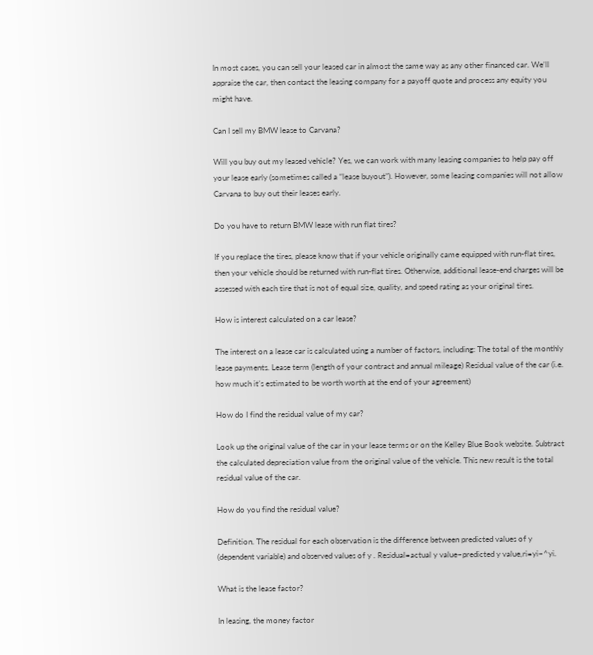In most cases, you can sell your leased car in almost the same way as any other financed car. We’ll appraise the car, then contact the leasing company for a payoff quote and process any equity you might have.

Can I sell my BMW lease to Carvana?

Will you buy out my leased vehicle? Yes, we can work with many leasing companies to help pay off your lease early (sometimes called a “lease buyout”). However, some leasing companies will not allow Carvana to buy out their leases early.

Do you have to return BMW lease with run flat tires?

If you replace the tires, please know that if your vehicle originally came equipped with run-flat tires, then your vehicle should be returned with run-flat tires. Otherwise, additional lease-end charges will be assessed with each tire that is not of equal size, quality, and speed rating as your original tires.

How is interest calculated on a car lease?

The interest on a lease car is calculated using a number of factors, including: The total of the monthly lease payments. Lease term (length of your contract and annual mileage) Residual value of the car (i.e. how much it’s estimated to be worth worth at the end of your agreement)

How do I find the residual value of my car?

Look up the original value of the car in your lease terms or on the Kelley Blue Book website. Subtract the calculated depreciation value from the original value of the vehicle. This new result is the total residual value of the car.

How do you find the residual value?

Definition. The residual for each observation is the difference between predicted values of y (dependent variable) and observed values of y . Residual=actual y value−predicted y value,ri=yi−^yi.

What is the lease factor?

In leasing, the money factor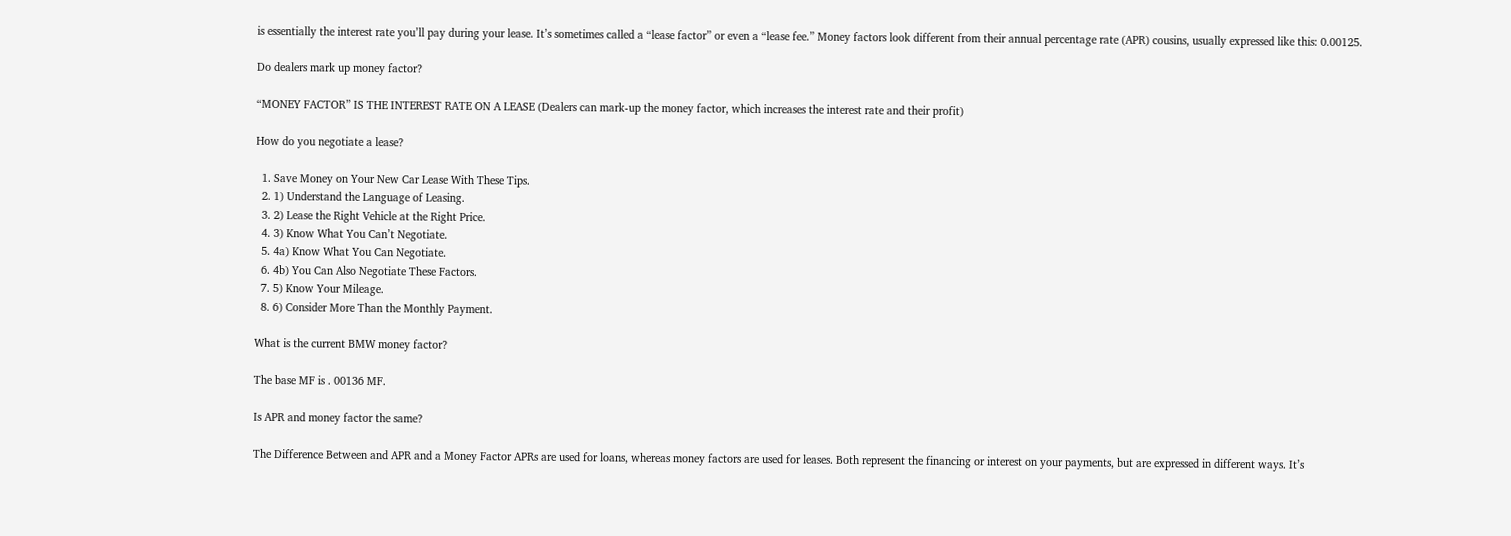is essentially the interest rate you’ll pay during your lease. It’s sometimes called a “lease factor” or even a “lease fee.” Money factors look different from their annual percentage rate (APR) cousins, usually expressed like this: 0.00125.

Do dealers mark up money factor?

“MONEY FACTOR” IS THE INTEREST RATE ON A LEASE (Dealers can mark-up the money factor, which increases the interest rate and their profit)

How do you negotiate a lease?

  1. Save Money on Your New Car Lease With These Tips.
  2. 1) Understand the Language of Leasing.
  3. 2) Lease the Right Vehicle at the Right Price.
  4. 3) Know What You Can’t Negotiate.
  5. 4a) Know What You Can Negotiate.
  6. 4b) You Can Also Negotiate These Factors.
  7. 5) Know Your Mileage.
  8. 6) Consider More Than the Monthly Payment.

What is the current BMW money factor?

The base MF is . 00136 MF.

Is APR and money factor the same?

The Difference Between and APR and a Money Factor APRs are used for loans, whereas money factors are used for leases. Both represent the financing or interest on your payments, but are expressed in different ways. It’s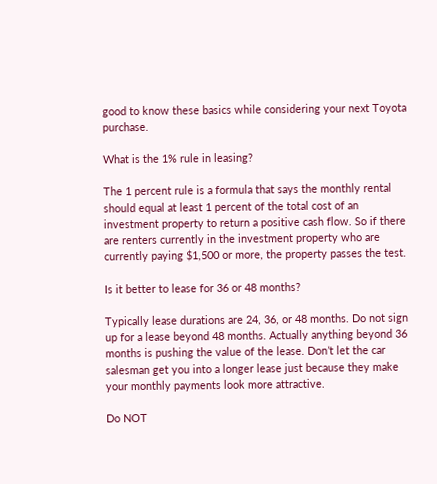good to know these basics while considering your next Toyota purchase.

What is the 1% rule in leasing?

The 1 percent rule is a formula that says the monthly rental should equal at least 1 percent of the total cost of an investment property to return a positive cash flow. So if there are renters currently in the investment property who are currently paying $1,500 or more, the property passes the test.

Is it better to lease for 36 or 48 months?

Typically lease durations are 24, 36, or 48 months. Do not sign up for a lease beyond 48 months. Actually anything beyond 36 months is pushing the value of the lease. Don’t let the car salesman get you into a longer lease just because they make your monthly payments look more attractive.

Do NOT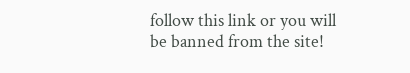follow this link or you will be banned from the site!